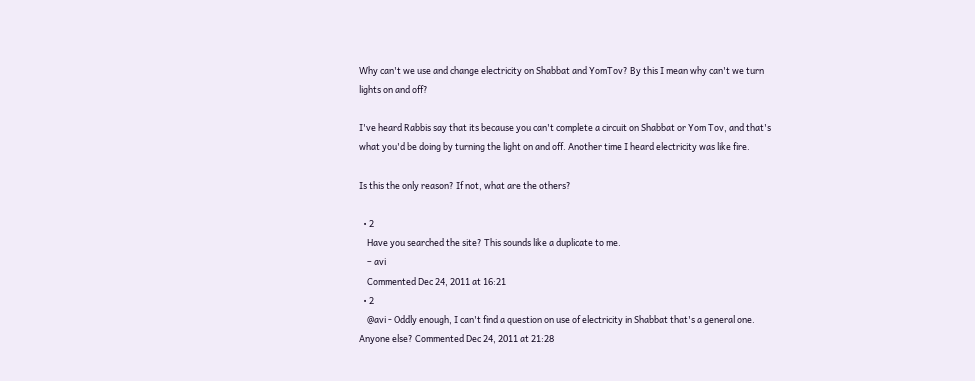Why can't we use and change electricity on Shabbat and YomTov? By this I mean why can't we turn lights on and off?

I've heard Rabbis say that its because you can't complete a circuit on Shabbat or Yom Tov, and that's what you'd be doing by turning the light on and off. Another time I heard electricity was like fire.

Is this the only reason? If not, what are the others?

  • 2
    Have you searched the site? This sounds like a duplicate to me.
    – avi
    Commented Dec 24, 2011 at 16:21
  • 2
    @avi - Oddly enough, I can't find a question on use of electricity in Shabbat that's a general one. Anyone else? Commented Dec 24, 2011 at 21:28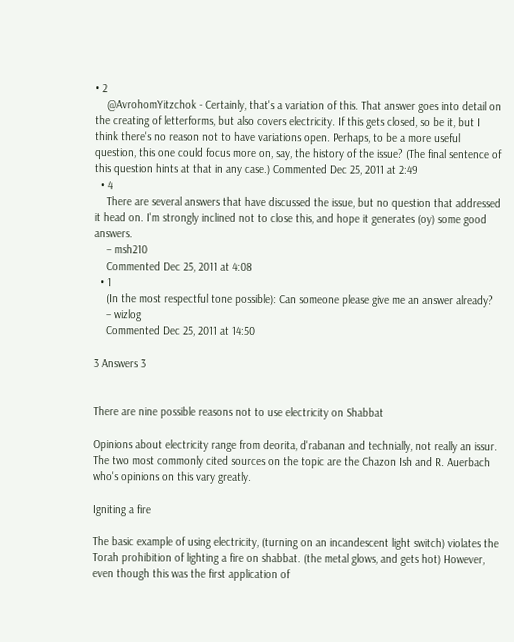• 2
    @AvrohomYitzchok - Certainly, that's a variation of this. That answer goes into detail on the creating of letterforms, but also covers electricity. If this gets closed, so be it, but I think there's no reason not to have variations open. Perhaps, to be a more useful question, this one could focus more on, say, the history of the issue? (The final sentence of this question hints at that in any case.) Commented Dec 25, 2011 at 2:49
  • 4
    There are several answers that have discussed the issue, but no question that addressed it head on. I'm strongly inclined not to close this, and hope it generates (oy) some good answers.
    – msh210
    Commented Dec 25, 2011 at 4:08
  • 1
    (In the most respectful tone possible): Can someone please give me an answer already?
    – wizlog
    Commented Dec 25, 2011 at 14:50

3 Answers 3


There are nine possible reasons not to use electricity on Shabbat

Opinions about electricity range from deorita, d'rabanan and technially, not really an issur. The two most commonly cited sources on the topic are the Chazon Ish and R. Auerbach who's opinions on this vary greatly.

Igniting a fire

The basic example of using electricity, (turning on an incandescent light switch) violates the Torah prohibition of lighting a fire on shabbat. (the metal glows, and gets hot) However, even though this was the first application of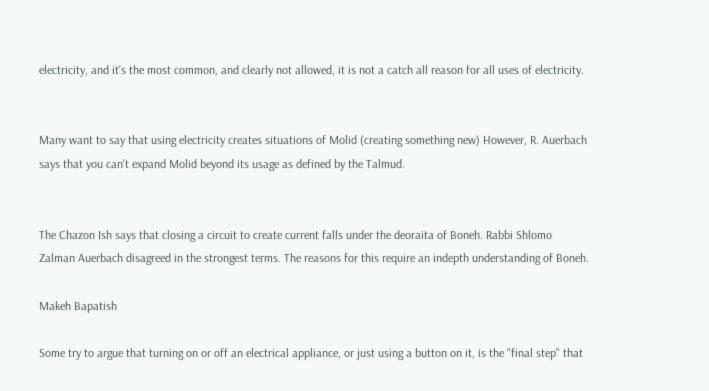electricity, and it's the most common, and clearly not allowed, it is not a catch all reason for all uses of electricity.


Many want to say that using electricity creates situations of Molid (creating something new) However, R. Auerbach says that you can't expand Molid beyond its usage as defined by the Talmud.


The Chazon Ish says that closing a circuit to create current falls under the deoraita of Boneh. Rabbi Shlomo Zalman Auerbach disagreed in the strongest terms. The reasons for this require an indepth understanding of Boneh.

Makeh Bapatish

Some try to argue that turning on or off an electrical appliance, or just using a button on it, is the "final step" that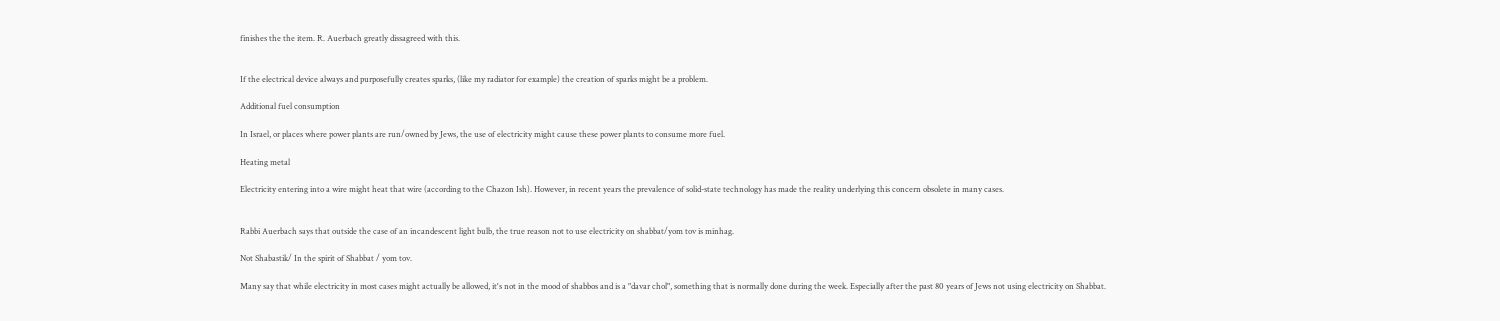finishes the the item. R. Auerbach greatly dissagreed with this.


If the electrical device always and purposefully creates sparks, (like my radiator for example) the creation of sparks might be a problem.

Additional fuel consumption

In Israel, or places where power plants are run/owned by Jews, the use of electricity might cause these power plants to consume more fuel.

Heating metal

Electricity entering into a wire might heat that wire (according to the Chazon Ish). However, in recent years the prevalence of solid-state technology has made the reality underlying this concern obsolete in many cases.


Rabbi Auerbach says that outside the case of an incandescent light bulb, the true reason not to use electricity on shabbat/yom tov is minhag.

Not Shabastik/ In the spirit of Shabbat / yom tov.

Many say that while electricity in most cases might actually be allowed, it's not in the mood of shabbos and is a "davar chol", something that is normally done during the week. Especially after the past 80 years of Jews not using electricity on Shabbat.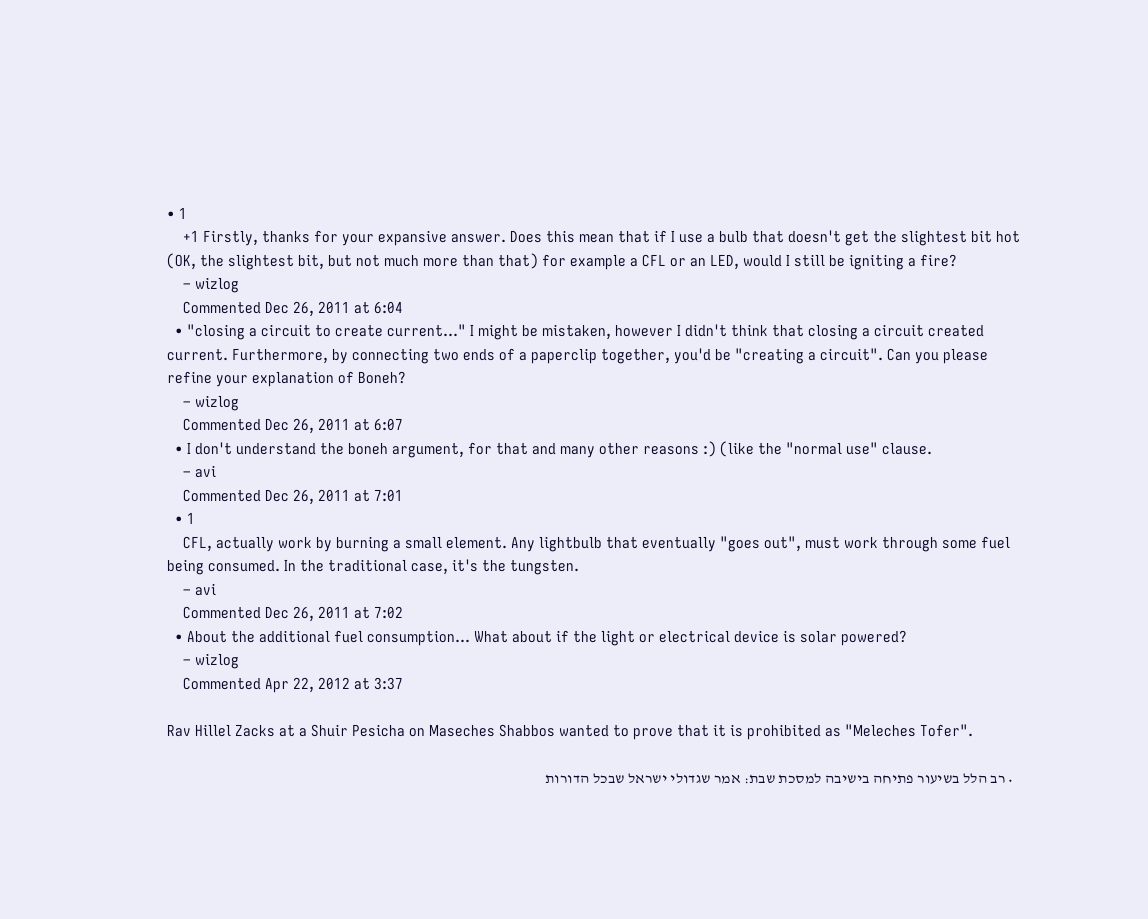• 1
    +1 Firstly, thanks for your expansive answer. Does this mean that if I use a bulb that doesn't get the slightest bit hot (OK, the slightest bit, but not much more than that) for example a CFL or an LED, would I still be igniting a fire?
    – wizlog
    Commented Dec 26, 2011 at 6:04
  • "closing a circuit to create current..." I might be mistaken, however I didn't think that closing a circuit created current. Furthermore, by connecting two ends of a paperclip together, you'd be "creating a circuit". Can you please refine your explanation of Boneh?
    – wizlog
    Commented Dec 26, 2011 at 6:07
  • I don't understand the boneh argument, for that and many other reasons :) (like the "normal use" clause.
    – avi
    Commented Dec 26, 2011 at 7:01
  • 1
    CFL, actually work by burning a small element. Any lightbulb that eventually "goes out", must work through some fuel being consumed. In the traditional case, it's the tungsten.
    – avi
    Commented Dec 26, 2011 at 7:02
  • About the additional fuel consumption... What about if the light or electrical device is solar powered?
    – wizlog
    Commented Apr 22, 2012 at 3:37

Rav Hillel Zacks at a Shuir Pesicha on Maseches Shabbos wanted to prove that it is prohibited as "Meleches Tofer".

  • רב הלל בשיעור פתיחה בישיבה למסכת שבת: אמר שגדולי ישראל שבכל הדורות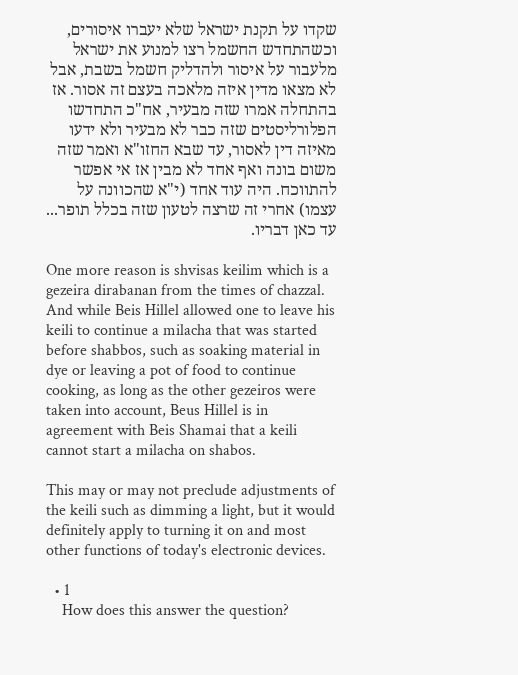שקדו על תקנת ישראל שלא יעברו איסורים, וכשהתחדש החשמל רצו למנוע את ישראל מלעבור על איסור ולהדליק חשמל בשבת, אבל לא מצאו מדין איזה מלאכה בעצם זה אסור. אז בהתחלה אמרו שזה מבעיר, אח"כ התחדשו הפלורליסטים שזה כבר לא מבעיר ולא ידעו מאיזה דין לאסור, עד שבא החזו"א ואמר שזה משום בונה ואף אחד לא מבין אז אי אפשר להתווכח. היה עוד אחד (י"א שהכוונה על עצמו) אחרי זה שרצה לטעון שזה בכלל תופר... עד כאן דבריו.

One more reason is shvisas keilim which is a gezeira dirabanan from the times of chazzal. And while Beis Hillel allowed one to leave his keili to continue a milacha that was started before shabbos, such as soaking material in dye or leaving a pot of food to continue cooking, as long as the other gezeiros were taken into account, Beus Hillel is in agreement with Beis Shamai that a keili cannot start a milacha on shabos.

This may or may not preclude adjustments of the keili such as dimming a light, but it would definitely apply to turning it on and most other functions of today's electronic devices.

  • 1
    How does this answer the question?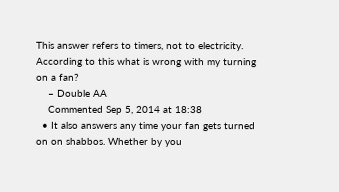This answer refers to timers, not to electricity. According to this what is wrong with my turning on a fan?
    – Double AA
    Commented Sep 5, 2014 at 18:38
  • It also answers any time your fan gets turned on on shabbos. Whether by you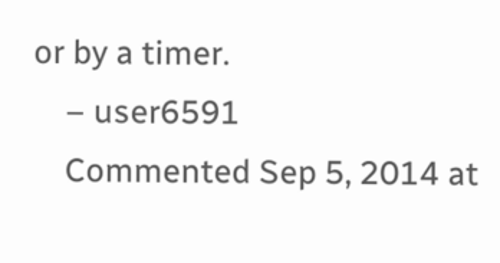or by a timer.
    – user6591
    Commented Sep 5, 2014 at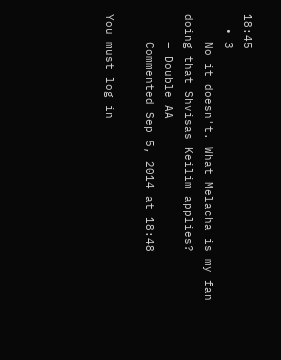18:45
  • 3
    No it doesn't. What Melacha is my fan doing that Shvisas Keilim applies?
    – Double AA
    Commented Sep 5, 2014 at 18:48

You must log in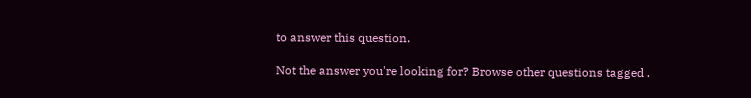to answer this question.

Not the answer you're looking for? Browse other questions tagged .